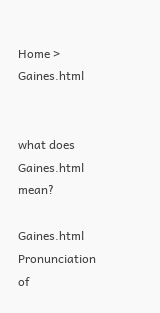Home > Gaines.html


what does Gaines.html mean?

Gaines.html Pronunciation of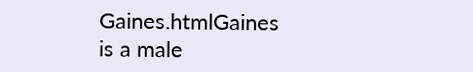Gaines.htmlGaines is a male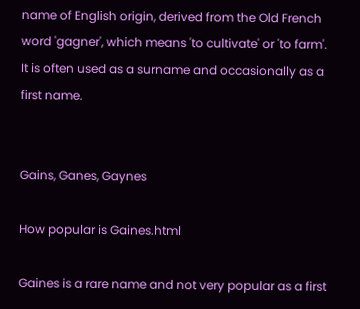name of English origin, derived from the Old French word 'gagner', which means 'to cultivate' or 'to farm'. It is often used as a surname and occasionally as a first name.


Gains, Ganes, Gaynes

How popular is Gaines.html

Gaines is a rare name and not very popular as a first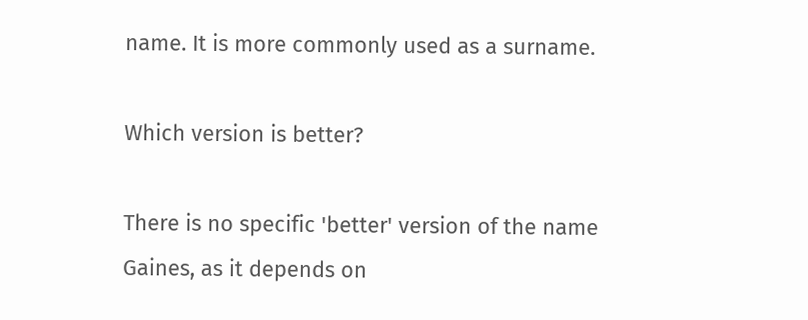name. It is more commonly used as a surname.

Which version is better?

There is no specific 'better' version of the name Gaines, as it depends on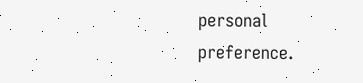personal preference.